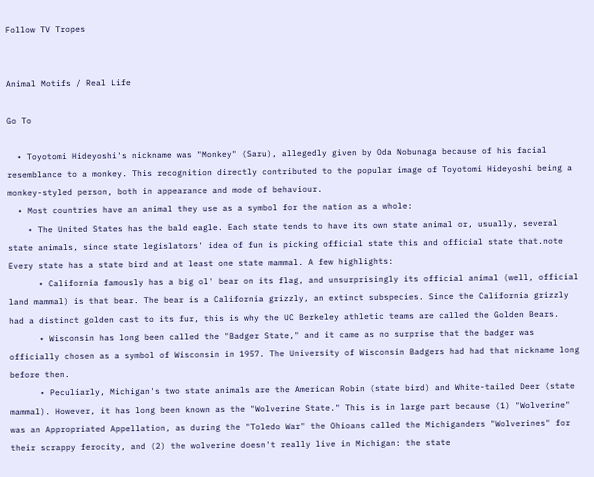Follow TV Tropes


Animal Motifs / Real Life

Go To

  • Toyotomi Hideyoshi's nickname was "Monkey" (Saru), allegedly given by Oda Nobunaga because of his facial resemblance to a monkey. This recognition directly contributed to the popular image of Toyotomi Hideyoshi being a monkey-styled person, both in appearance and mode of behaviour.
  • Most countries have an animal they use as a symbol for the nation as a whole:
    • The United States has the bald eagle. Each state tends to have its own state animal or, usually, several state animals, since state legislators' idea of fun is picking official state this and official state that.note  Every state has a state bird and at least one state mammal. A few highlights:
      • California famously has a big ol' bear on its flag, and unsurprisingly its official animal (well, official land mammal) is that bear. The bear is a California grizzly, an extinct subspecies. Since the California grizzly had a distinct golden cast to its fur, this is why the UC Berkeley athletic teams are called the Golden Bears.
      • Wisconsin has long been called the "Badger State," and it came as no surprise that the badger was officially chosen as a symbol of Wisconsin in 1957. The University of Wisconsin Badgers had had that nickname long before then.
      • Peculiarly, Michigan's two state animals are the American Robin (state bird) and White-tailed Deer (state mammal). However, it has long been known as the "Wolverine State." This is in large part because (1) "Wolverine" was an Appropriated Appellation, as during the "Toledo War" the Ohioans called the Michiganders "Wolverines" for their scrappy ferocity, and (2) the wolverine doesn't really live in Michigan: the state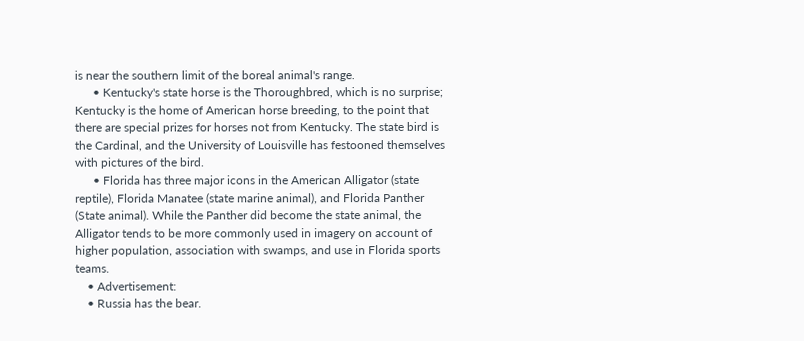is near the southern limit of the boreal animal's range.
      • Kentucky's state horse is the Thoroughbred, which is no surprise; Kentucky is the home of American horse breeding, to the point that there are special prizes for horses not from Kentucky. The state bird is the Cardinal, and the University of Louisville has festooned themselves with pictures of the bird.
      • Florida has three major icons in the American Alligator (state reptile), Florida Manatee (state marine animal), and Florida Panther (State animal). While the Panther did become the state animal, the Alligator tends to be more commonly used in imagery on account of higher population, association with swamps, and use in Florida sports teams.
    • Advertisement:
    • Russia has the bear.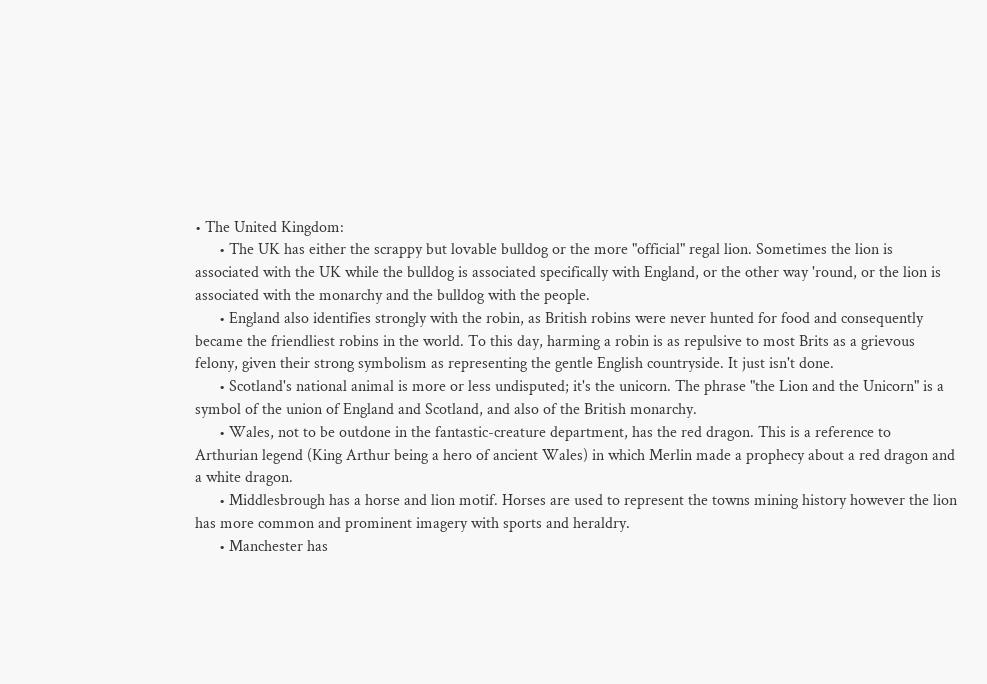• The United Kingdom:
      • The UK has either the scrappy but lovable bulldog or the more "official" regal lion. Sometimes the lion is associated with the UK while the bulldog is associated specifically with England, or the other way 'round, or the lion is associated with the monarchy and the bulldog with the people.
      • England also identifies strongly with the robin, as British robins were never hunted for food and consequently became the friendliest robins in the world. To this day, harming a robin is as repulsive to most Brits as a grievous felony, given their strong symbolism as representing the gentle English countryside. It just isn't done.
      • Scotland's national animal is more or less undisputed; it's the unicorn. The phrase "the Lion and the Unicorn" is a symbol of the union of England and Scotland, and also of the British monarchy.
      • Wales, not to be outdone in the fantastic-creature department, has the red dragon. This is a reference to Arthurian legend (King Arthur being a hero of ancient Wales) in which Merlin made a prophecy about a red dragon and a white dragon.
      • Middlesbrough has a horse and lion motif. Horses are used to represent the towns mining history however the lion has more common and prominent imagery with sports and heraldry.
      • Manchester has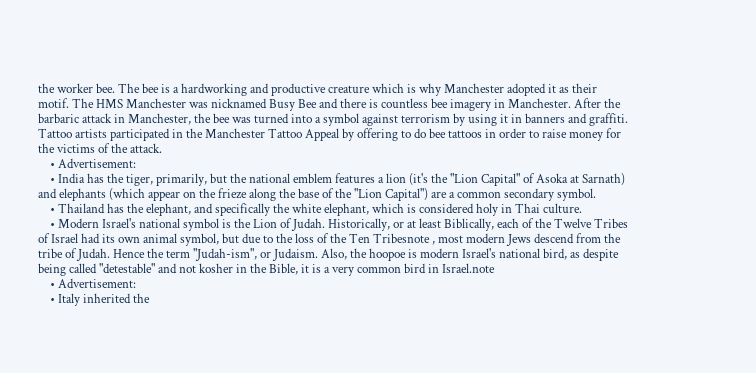the worker bee. The bee is a hardworking and productive creature which is why Manchester adopted it as their motif. The HMS Manchester was nicknamed Busy Bee and there is countless bee imagery in Manchester. After the barbaric attack in Manchester, the bee was turned into a symbol against terrorism by using it in banners and graffiti. Tattoo artists participated in the Manchester Tattoo Appeal by offering to do bee tattoos in order to raise money for the victims of the attack.
    • Advertisement:
    • India has the tiger, primarily, but the national emblem features a lion (it's the "Lion Capital" of Asoka at Sarnath) and elephants (which appear on the frieze along the base of the "Lion Capital") are a common secondary symbol.
    • Thailand has the elephant, and specifically the white elephant, which is considered holy in Thai culture.
    • Modern Israel's national symbol is the Lion of Judah. Historically, or at least Biblically, each of the Twelve Tribes of Israel had its own animal symbol, but due to the loss of the Ten Tribesnote , most modern Jews descend from the tribe of Judah. Hence the term "Judah-ism", or Judaism. Also, the hoopoe is modern Israel's national bird, as despite being called "detestable" and not kosher in the Bible, it is a very common bird in Israel.note
    • Advertisement:
    • Italy inherited the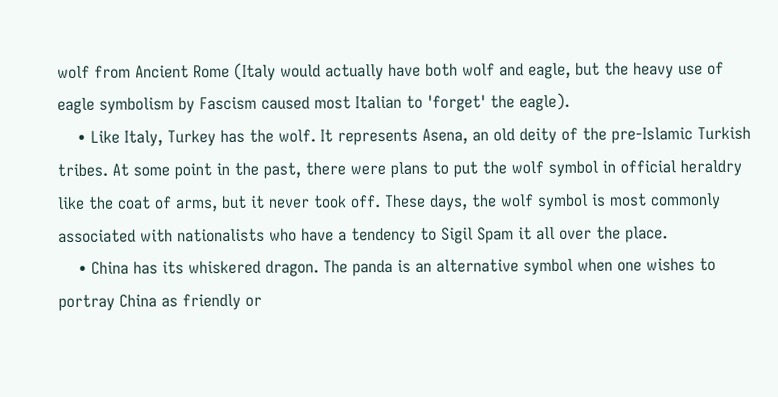wolf from Ancient Rome (Italy would actually have both wolf and eagle, but the heavy use of eagle symbolism by Fascism caused most Italian to 'forget' the eagle).
    • Like Italy, Turkey has the wolf. It represents Asena, an old deity of the pre-Islamic Turkish tribes. At some point in the past, there were plans to put the wolf symbol in official heraldry like the coat of arms, but it never took off. These days, the wolf symbol is most commonly associated with nationalists who have a tendency to Sigil Spam it all over the place.
    • China has its whiskered dragon. The panda is an alternative symbol when one wishes to portray China as friendly or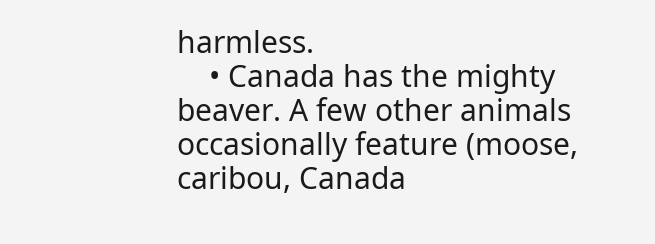harmless.
    • Canada has the mighty beaver. A few other animals occasionally feature (moose, caribou, Canada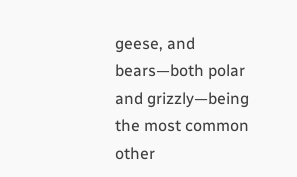geese, and bears—both polar and grizzly—being the most common other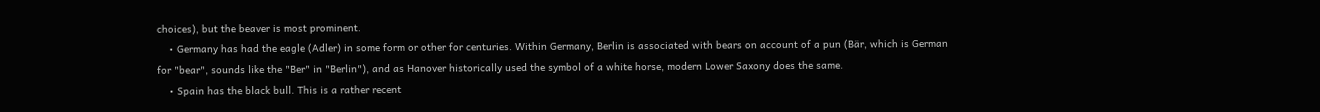choices), but the beaver is most prominent.
    • Germany has had the eagle (Adler) in some form or other for centuries. Within Germany, Berlin is associated with bears on account of a pun (Bär, which is German for "bear", sounds like the "Ber" in "Berlin"), and as Hanover historically used the symbol of a white horse, modern Lower Saxony does the same.
    • Spain has the black bull. This is a rather recent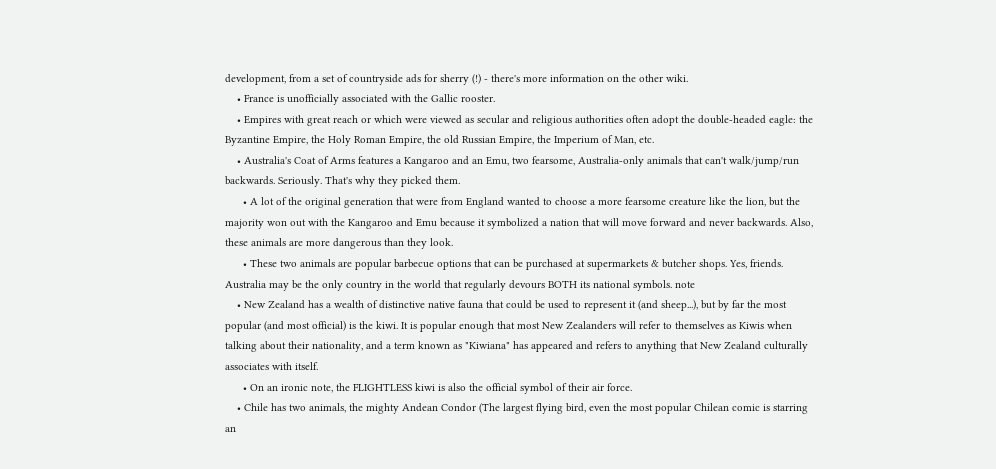development, from a set of countryside ads for sherry (!) - there's more information on the other wiki.
    • France is unofficially associated with the Gallic rooster.
    • Empires with great reach or which were viewed as secular and religious authorities often adopt the double-headed eagle: the Byzantine Empire, the Holy Roman Empire, the old Russian Empire, the Imperium of Man, etc.
    • Australia's Coat of Arms features a Kangaroo and an Emu, two fearsome, Australia-only animals that can't walk/jump/run backwards. Seriously. That's why they picked them.
      • A lot of the original generation that were from England wanted to choose a more fearsome creature like the lion, but the majority won out with the Kangaroo and Emu because it symbolized a nation that will move forward and never backwards. Also, these animals are more dangerous than they look.
      • These two animals are popular barbecue options that can be purchased at supermarkets & butcher shops. Yes, friends. Australia may be the only country in the world that regularly devours BOTH its national symbols. note
    • New Zealand has a wealth of distinctive native fauna that could be used to represent it (and sheep...), but by far the most popular (and most official) is the kiwi. It is popular enough that most New Zealanders will refer to themselves as Kiwis when talking about their nationality, and a term known as "Kiwiana" has appeared and refers to anything that New Zealand culturally associates with itself.
      • On an ironic note, the FLIGHTLESS kiwi is also the official symbol of their air force.
    • Chile has two animals, the mighty Andean Condor (The largest flying bird, even the most popular Chilean comic is starring an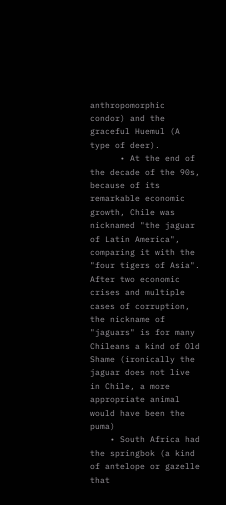anthropomorphic condor) and the graceful Huemul (A type of deer).
      • At the end of the decade of the 90s, because of its remarkable economic growth, Chile was nicknamed "the jaguar of Latin America", comparing it with the "four tigers of Asia". After two economic crises and multiple cases of corruption, the nickname of "jaguars" is for many Chileans a kind of Old Shame (ironically the jaguar does not live in Chile, a more appropriate animal would have been the puma)
    • South Africa had the springbok (a kind of antelope or gazelle that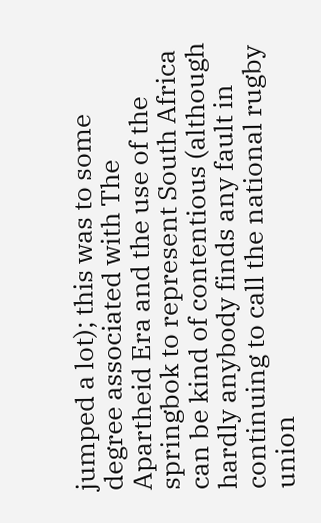jumped a lot); this was to some degree associated with The Apartheid Era and the use of the springbok to represent South Africa can be kind of contentious (although hardly anybody finds any fault in continuing to call the national rugby union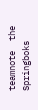teamnote  the Springboks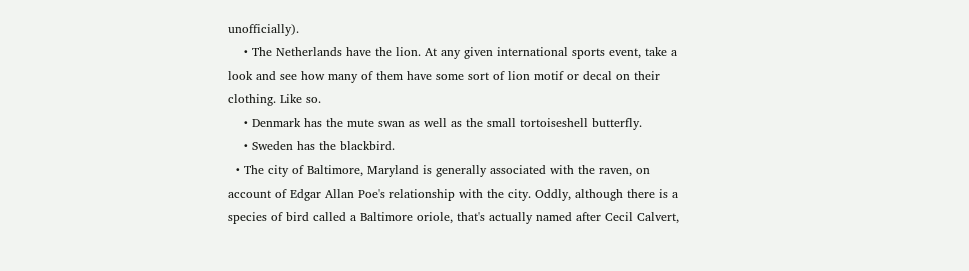unofficially).
    • The Netherlands have the lion. At any given international sports event, take a look and see how many of them have some sort of lion motif or decal on their clothing. Like so.
    • Denmark has the mute swan as well as the small tortoiseshell butterfly.
    • Sweden has the blackbird.
  • The city of Baltimore, Maryland is generally associated with the raven, on account of Edgar Allan Poe's relationship with the city. Oddly, although there is a species of bird called a Baltimore oriole, that's actually named after Cecil Calvert,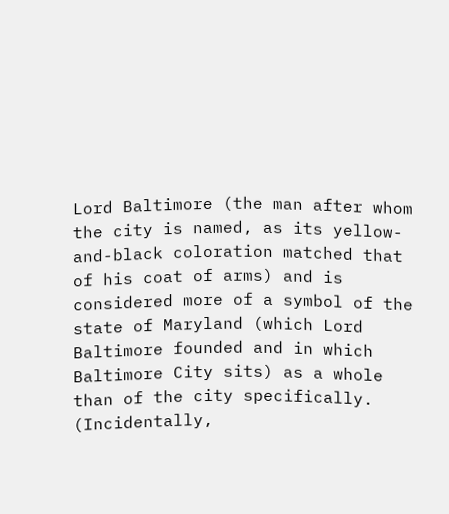Lord Baltimore (the man after whom the city is named, as its yellow-and-black coloration matched that of his coat of arms) and is considered more of a symbol of the state of Maryland (which Lord Baltimore founded and in which Baltimore City sits) as a whole than of the city specifically. (Incidentally,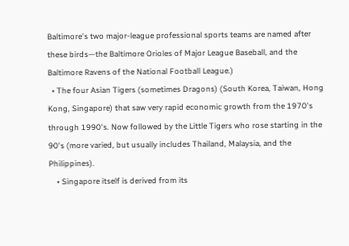Baltimore's two major-league professional sports teams are named after these birds—the Baltimore Orioles of Major League Baseball, and the Baltimore Ravens of the National Football League.)
  • The four Asian Tigers (sometimes Dragons) (South Korea, Taiwan, Hong Kong, Singapore) that saw very rapid economic growth from the 1970's through 1990's. Now followed by the Little Tigers who rose starting in the 90's (more varied, but usually includes Thailand, Malaysia, and the Philippines).
    • Singapore itself is derived from its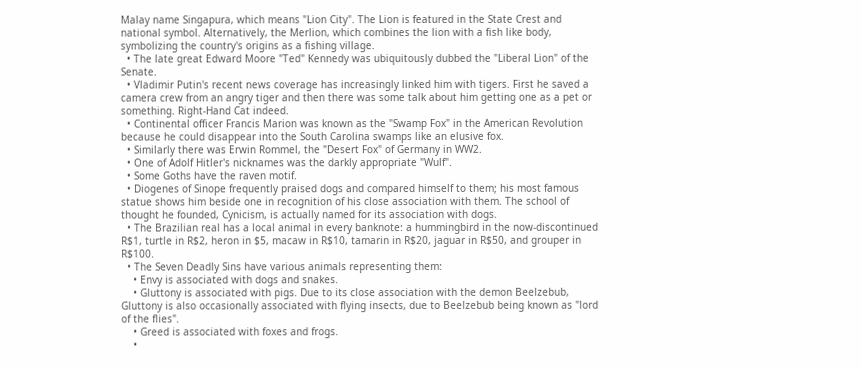Malay name Singapura, which means "Lion City". The Lion is featured in the State Crest and national symbol. Alternatively, the Merlion, which combines the lion with a fish like body, symbolizing the country's origins as a fishing village.
  • The late great Edward Moore "Ted" Kennedy was ubiquitously dubbed the "Liberal Lion" of the Senate.
  • Vladimir Putin's recent news coverage has increasingly linked him with tigers. First he saved a camera crew from an angry tiger and then there was some talk about him getting one as a pet or something. Right-Hand Cat indeed.
  • Continental officer Francis Marion was known as the "Swamp Fox" in the American Revolution because he could disappear into the South Carolina swamps like an elusive fox.
  • Similarly there was Erwin Rommel, the "Desert Fox" of Germany in WW2.
  • One of Adolf Hitler's nicknames was the darkly appropriate "Wulf".
  • Some Goths have the raven motif.
  • Diogenes of Sinope frequently praised dogs and compared himself to them; his most famous statue shows him beside one in recognition of his close association with them. The school of thought he founded, Cynicism, is actually named for its association with dogs.
  • The Brazilian real has a local animal in every banknote: a hummingbird in the now-discontinued R$1, turtle in R$2, heron in $5, macaw in R$10, tamarin in R$20, jaguar in R$50, and grouper in R$100.
  • The Seven Deadly Sins have various animals representing them:
    • Envy is associated with dogs and snakes.
    • Gluttony is associated with pigs. Due to its close association with the demon Beelzebub, Gluttony is also occasionally associated with flying insects, due to Beelzebub being known as "lord of the flies".
    • Greed is associated with foxes and frogs.
    •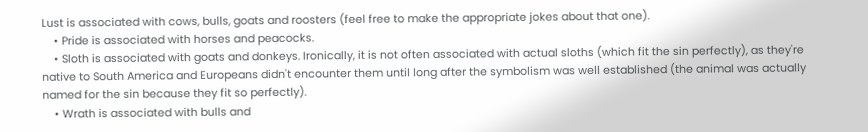Lust is associated with cows, bulls, goats and roosters (feel free to make the appropriate jokes about that one).
    • Pride is associated with horses and peacocks.
    • Sloth is associated with goats and donkeys. Ironically, it is not often associated with actual sloths (which fit the sin perfectly), as they're native to South America and Europeans didn't encounter them until long after the symbolism was well established (the animal was actually named for the sin because they fit so perfectly).
    • Wrath is associated with bulls and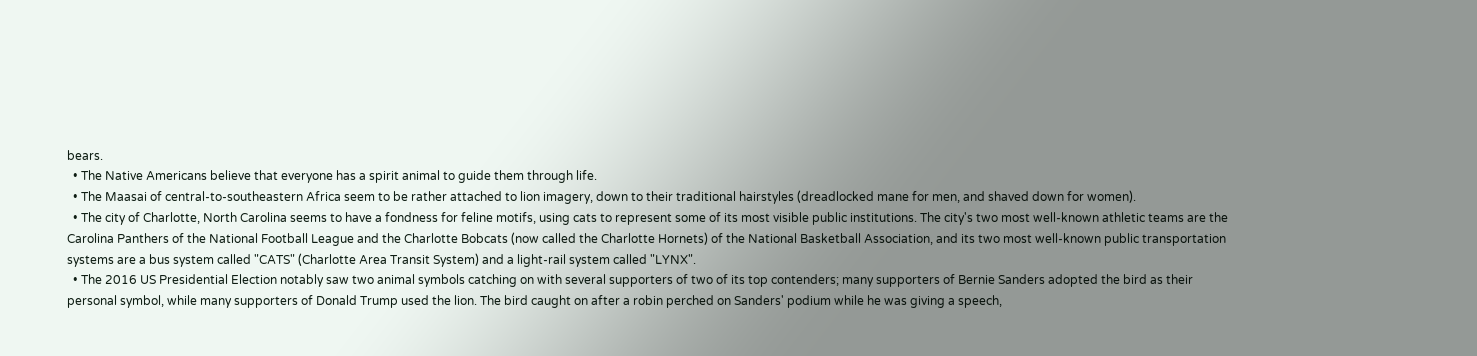bears.
  • The Native Americans believe that everyone has a spirit animal to guide them through life.
  • The Maasai of central-to-southeastern Africa seem to be rather attached to lion imagery, down to their traditional hairstyles (dreadlocked mane for men, and shaved down for women).
  • The city of Charlotte, North Carolina seems to have a fondness for feline motifs, using cats to represent some of its most visible public institutions. The city's two most well-known athletic teams are the Carolina Panthers of the National Football League and the Charlotte Bobcats (now called the Charlotte Hornets) of the National Basketball Association, and its two most well-known public transportation systems are a bus system called "CATS" (Charlotte Area Transit System) and a light-rail system called "LYNX".
  • The 2016 US Presidential Election notably saw two animal symbols catching on with several supporters of two of its top contenders; many supporters of Bernie Sanders adopted the bird as their personal symbol, while many supporters of Donald Trump used the lion. The bird caught on after a robin perched on Sanders' podium while he was giving a speech,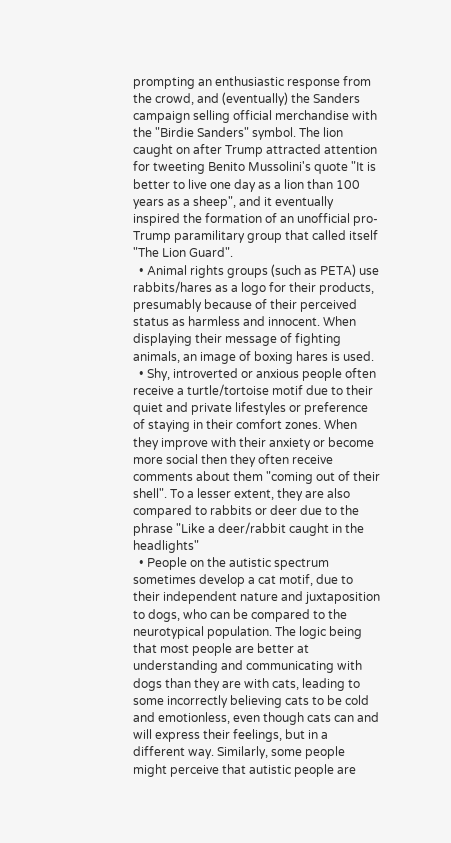prompting an enthusiastic response from the crowd, and (eventually) the Sanders campaign selling official merchandise with the "Birdie Sanders" symbol. The lion caught on after Trump attracted attention for tweeting Benito Mussolini's quote "It is better to live one day as a lion than 100 years as a sheep", and it eventually inspired the formation of an unofficial pro-Trump paramilitary group that called itself "The Lion Guard".
  • Animal rights groups (such as PETA) use rabbits/hares as a logo for their products, presumably because of their perceived status as harmless and innocent. When displaying their message of fighting animals, an image of boxing hares is used.
  • Shy, introverted or anxious people often receive a turtle/tortoise motif due to their quiet and private lifestyles or preference of staying in their comfort zones. When they improve with their anxiety or become more social then they often receive comments about them "coming out of their shell". To a lesser extent, they are also compared to rabbits or deer due to the phrase "Like a deer/rabbit caught in the headlights"
  • People on the autistic spectrum sometimes develop a cat motif, due to their independent nature and juxtaposition to dogs, who can be compared to the neurotypical population. The logic being that most people are better at understanding and communicating with dogs than they are with cats, leading to some incorrectly believing cats to be cold and emotionless, even though cats can and will express their feelings, but in a different way. Similarly, some people might perceive that autistic people are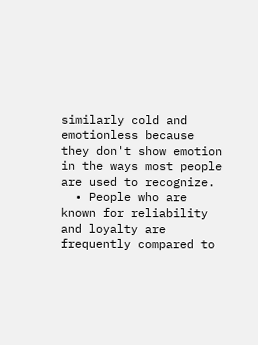similarly cold and emotionless because they don't show emotion in the ways most people are used to recognize.
  • People who are known for reliability and loyalty are frequently compared to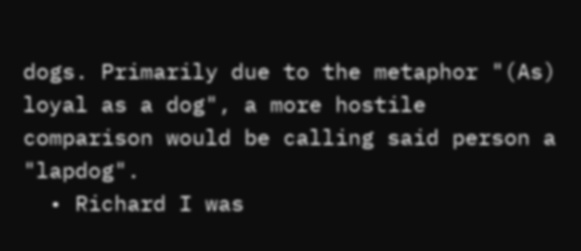dogs. Primarily due to the metaphor "(As) loyal as a dog", a more hostile comparison would be calling said person a "lapdog".
  • Richard I was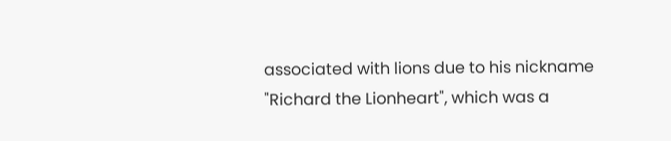associated with lions due to his nickname "Richard the Lionheart", which was a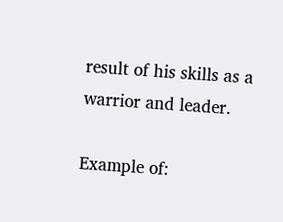result of his skills as a warrior and leader.

Example of: